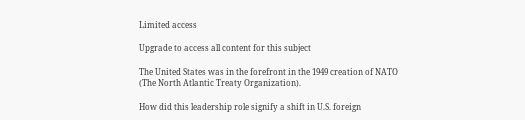Limited access

Upgrade to access all content for this subject

The United States was in the forefront in the 1949 creation of NATO (The North Atlantic Treaty Organization).

How did this leadership role signify a shift in U.S. foreign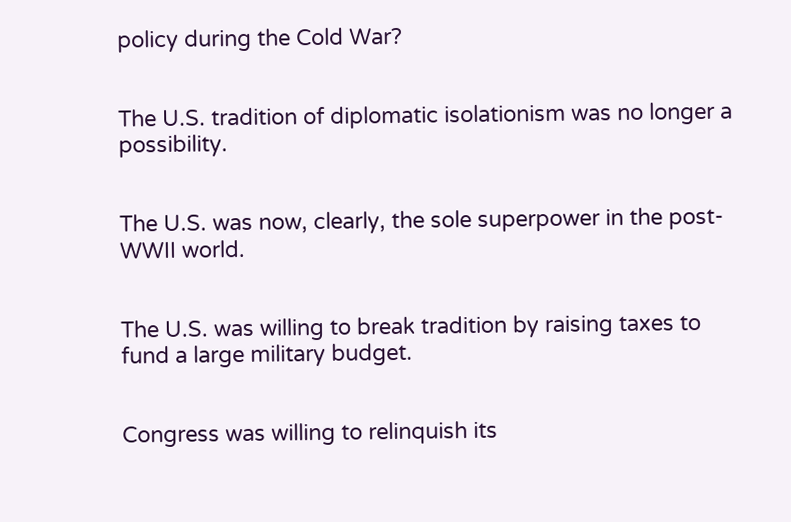policy during the Cold War?


The U.S. tradition of diplomatic isolationism was no longer a possibility.


The U.S. was now, clearly, the sole superpower in the post-WWII world.


The U.S. was willing to break tradition by raising taxes to fund a large military budget.


Congress was willing to relinquish its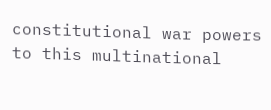constitutional war powers to this multinational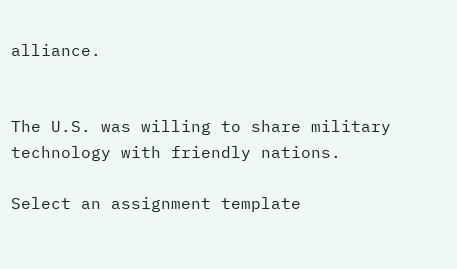alliance.


The U.S. was willing to share military technology with friendly nations.

Select an assignment template